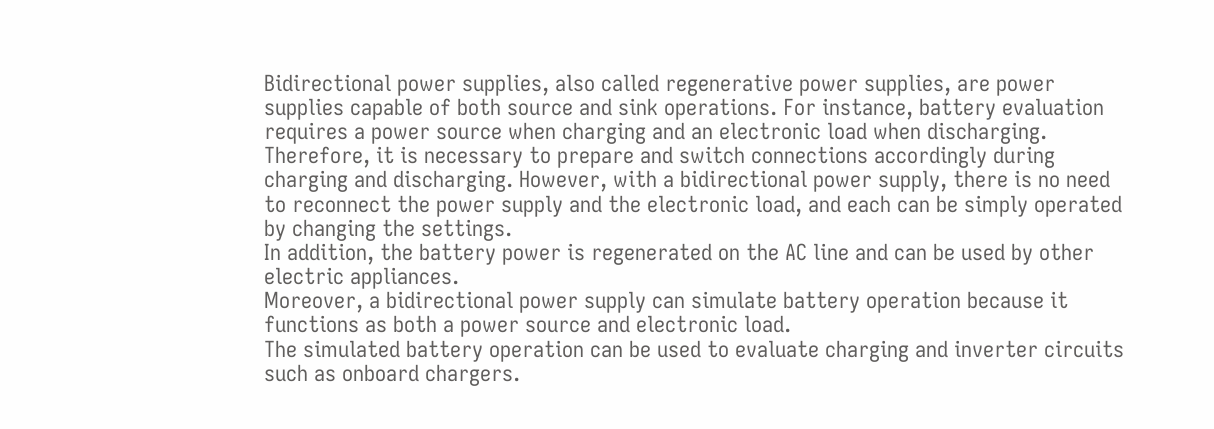Bidirectional power supplies, also called regenerative power supplies, are power supplies capable of both source and sink operations. For instance, battery evaluation requires a power source when charging and an electronic load when discharging.
Therefore, it is necessary to prepare and switch connections accordingly during charging and discharging. However, with a bidirectional power supply, there is no need to reconnect the power supply and the electronic load, and each can be simply operated by changing the settings.
In addition, the battery power is regenerated on the AC line and can be used by other electric appliances.
Moreover, a bidirectional power supply can simulate battery operation because it functions as both a power source and electronic load.
The simulated battery operation can be used to evaluate charging and inverter circuits such as onboard chargers.